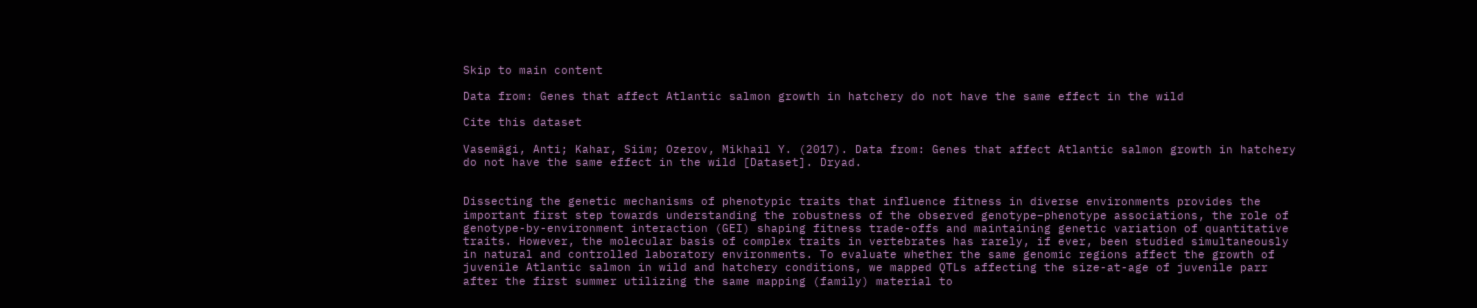Skip to main content

Data from: Genes that affect Atlantic salmon growth in hatchery do not have the same effect in the wild

Cite this dataset

Vasemägi, Anti; Kahar, Siim; Ozerov, Mikhail Y. (2017). Data from: Genes that affect Atlantic salmon growth in hatchery do not have the same effect in the wild [Dataset]. Dryad.


Dissecting the genetic mechanisms of phenotypic traits that influence fitness in diverse environments provides the important first step towards understanding the robustness of the observed genotype–phenotype associations, the role of genotype-by-environment interaction (GEI) shaping fitness trade-offs and maintaining genetic variation of quantitative traits. However, the molecular basis of complex traits in vertebrates has rarely, if ever, been studied simultaneously in natural and controlled laboratory environments. To evaluate whether the same genomic regions affect the growth of juvenile Atlantic salmon in wild and hatchery conditions, we mapped QTLs affecting the size-at-age of juvenile parr after the first summer utilizing the same mapping (family) material to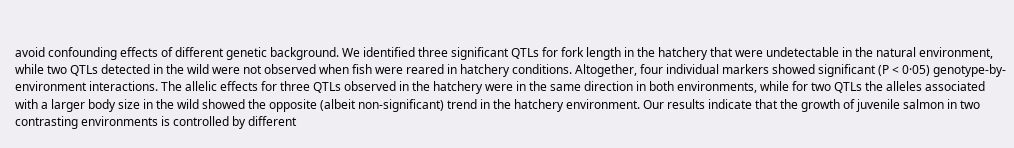avoid confounding effects of different genetic background. We identified three significant QTLs for fork length in the hatchery that were undetectable in the natural environment, while two QTLs detected in the wild were not observed when fish were reared in hatchery conditions. Altogether, four individual markers showed significant (P < 0·05) genotype-by-environment interactions. The allelic effects for three QTLs observed in the hatchery were in the same direction in both environments, while for two QTLs the alleles associated with a larger body size in the wild showed the opposite (albeit non-significant) trend in the hatchery environment. Our results indicate that the growth of juvenile salmon in two contrasting environments is controlled by different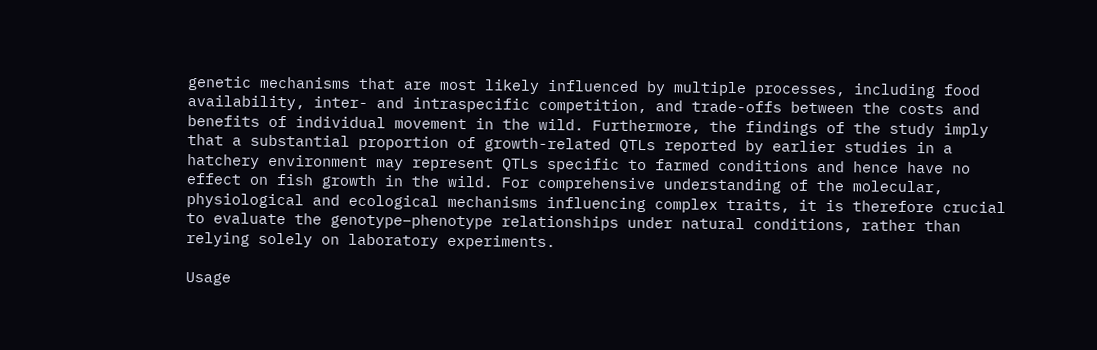genetic mechanisms that are most likely influenced by multiple processes, including food availability, inter- and intraspecific competition, and trade-offs between the costs and benefits of individual movement in the wild. Furthermore, the findings of the study imply that a substantial proportion of growth-related QTLs reported by earlier studies in a hatchery environment may represent QTLs specific to farmed conditions and hence have no effect on fish growth in the wild. For comprehensive understanding of the molecular, physiological and ecological mechanisms influencing complex traits, it is therefore crucial to evaluate the genotype–phenotype relationships under natural conditions, rather than relying solely on laboratory experiments.

Usage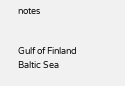notes


Gulf of Finland
Baltic Sea